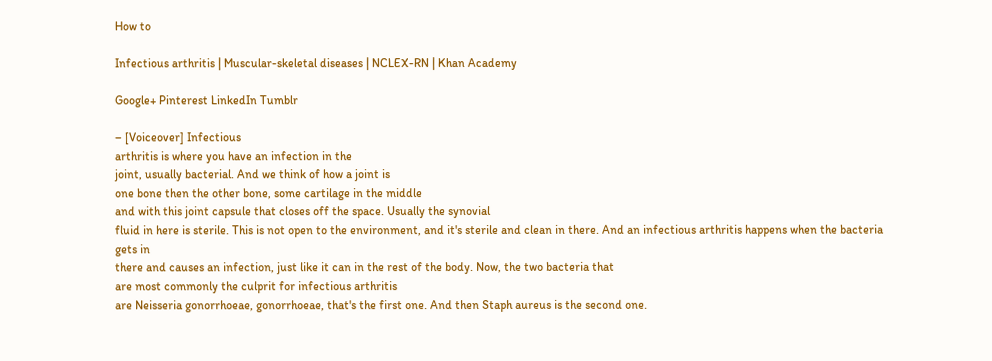How to

Infectious arthritis | Muscular-skeletal diseases | NCLEX-RN | Khan Academy

Google+ Pinterest LinkedIn Tumblr

– [Voiceover] Infectious
arthritis is where you have an infection in the
joint, usually bacterial. And we think of how a joint is
one bone then the other bone, some cartilage in the middle
and with this joint capsule that closes off the space. Usually the synovial
fluid in here is sterile. This is not open to the environment, and it's sterile and clean in there. And an infectious arthritis happens when the bacteria gets in
there and causes an infection, just like it can in the rest of the body. Now, the two bacteria that
are most commonly the culprit for infectious arthritis
are Neisseria gonorrhoeae, gonorrhoeae, that's the first one. And then Staph aureus is the second one.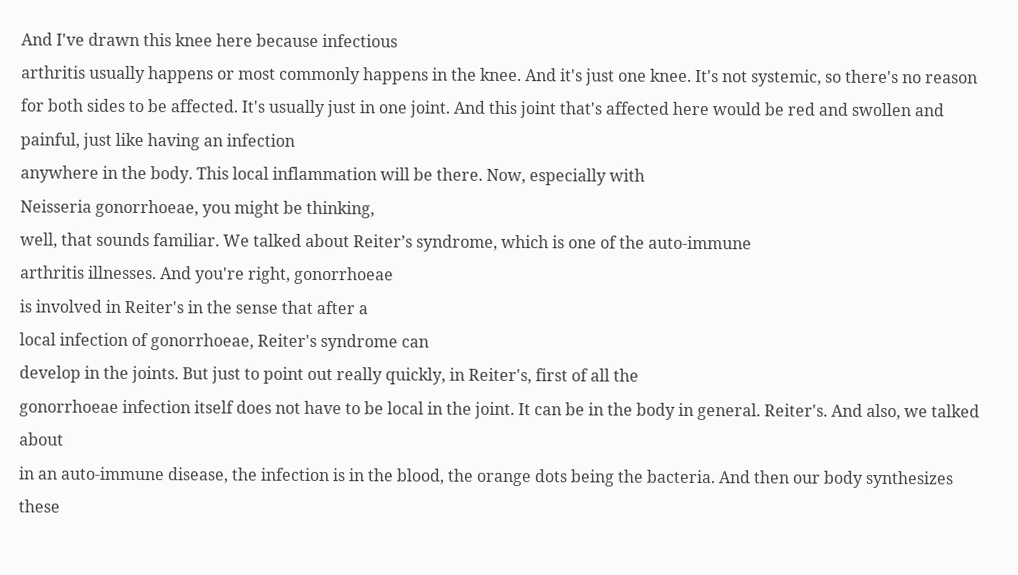And I've drawn this knee here because infectious
arthritis usually happens or most commonly happens in the knee. And it's just one knee. It's not systemic, so there's no reason for both sides to be affected. It's usually just in one joint. And this joint that's affected here would be red and swollen and painful, just like having an infection
anywhere in the body. This local inflammation will be there. Now, especially with
Neisseria gonorrhoeae, you might be thinking,
well, that sounds familiar. We talked about Reiter’s syndrome, which is one of the auto-immune
arthritis illnesses. And you're right, gonorrhoeae
is involved in Reiter's in the sense that after a
local infection of gonorrhoeae, Reiter's syndrome can
develop in the joints. But just to point out really quickly, in Reiter's, first of all the
gonorrhoeae infection itself does not have to be local in the joint. It can be in the body in general. Reiter's. And also, we talked about
in an auto-immune disease, the infection is in the blood, the orange dots being the bacteria. And then our body synthesizes these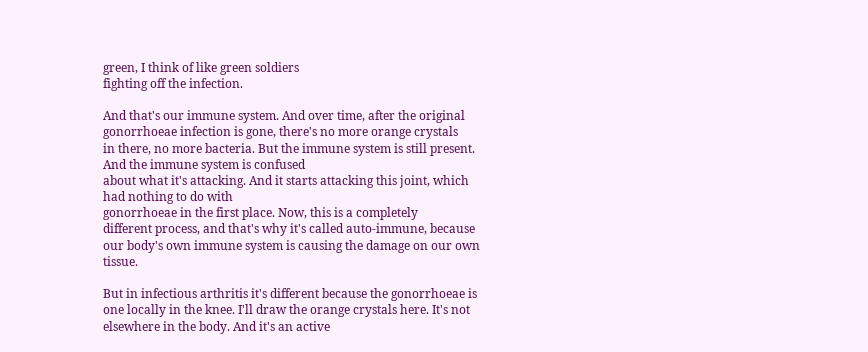green, I think of like green soldiers
fighting off the infection.

And that's our immune system. And over time, after the original gonorrhoeae infection is gone, there's no more orange crystals
in there, no more bacteria. But the immune system is still present. And the immune system is confused
about what it's attacking. And it starts attacking this joint, which had nothing to do with
gonorrhoeae in the first place. Now, this is a completely
different process, and that's why it's called auto-immune, because our body's own immune system is causing the damage on our own tissue.

But in infectious arthritis it's different because the gonorrhoeae is
one locally in the knee. I'll draw the orange crystals here. It's not elsewhere in the body. And it's an active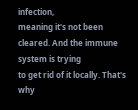infection,
meaning it's not been cleared. And the immune system is trying
to get rid of it locally. That's why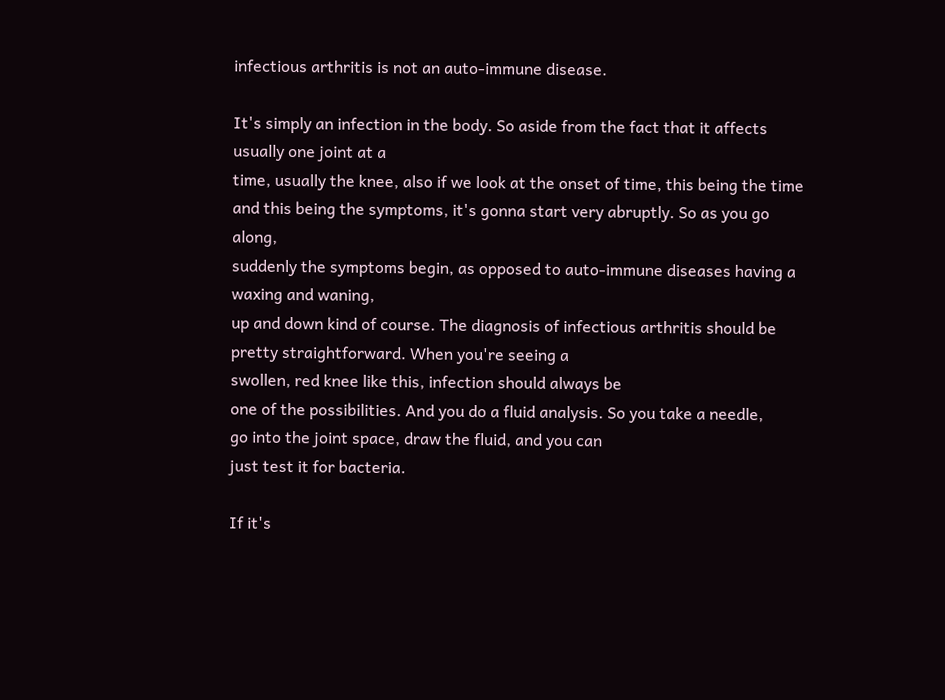infectious arthritis is not an auto-immune disease.

It's simply an infection in the body. So aside from the fact that it affects usually one joint at a
time, usually the knee, also if we look at the onset of time, this being the time and this being the symptoms, it's gonna start very abruptly. So as you go along,
suddenly the symptoms begin, as opposed to auto-immune diseases having a waxing and waning,
up and down kind of course. The diagnosis of infectious arthritis should be pretty straightforward. When you're seeing a
swollen, red knee like this, infection should always be
one of the possibilities. And you do a fluid analysis. So you take a needle,
go into the joint space, draw the fluid, and you can
just test it for bacteria.

If it's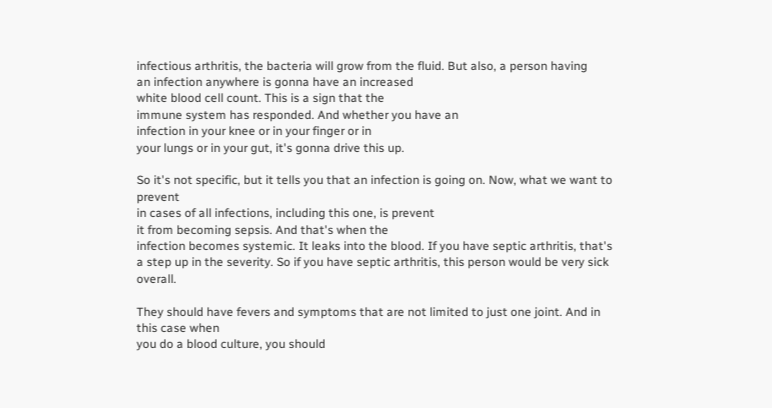infectious arthritis, the bacteria will grow from the fluid. But also, a person having
an infection anywhere is gonna have an increased
white blood cell count. This is a sign that the
immune system has responded. And whether you have an
infection in your knee or in your finger or in
your lungs or in your gut, it's gonna drive this up.

So it's not specific, but it tells you that an infection is going on. Now, what we want to prevent
in cases of all infections, including this one, is prevent
it from becoming sepsis. And that's when the
infection becomes systemic. It leaks into the blood. If you have septic arthritis, that's a step up in the severity. So if you have septic arthritis, this person would be very sick overall.

They should have fevers and symptoms that are not limited to just one joint. And in this case when
you do a blood culture, you should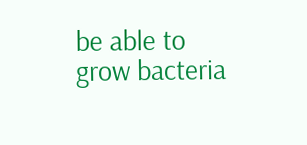be able to
grow bacteria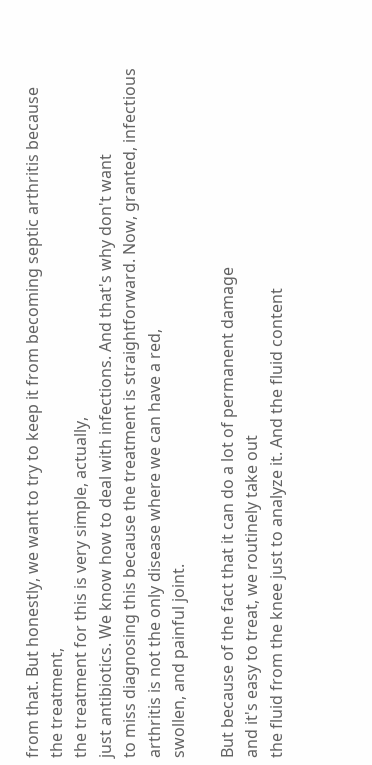from that. But honestly, we want to try to keep it from becoming septic arthritis because the treatment,
the treatment for this is very simple, actually,
just antibiotics. We know how to deal with infections. And that's why don't want
to miss diagnosing this because the treatment is straightforward. Now, granted, infectious
arthritis is not the only disease where we can have a red,
swollen, and painful joint.

But because of the fact that it can do a lot of permanent damage
and it's easy to treat, we routinely take out
the fluid from the knee just to analyze it. And the fluid content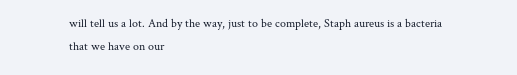will tell us a lot. And by the way, just to be complete, Staph aureus is a bacteria
that we have on our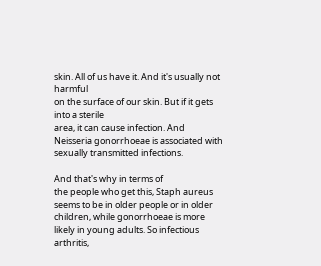skin. All of us have it. And it's usually not harmful
on the surface of our skin. But if it gets into a sterile
area, it can cause infection. And Neisseria gonorrhoeae is associated with sexually transmitted infections.

And that's why in terms of
the people who get this, Staph aureus seems to be in older people or in older children, while gonorrhoeae is more
likely in young adults. So infectious arthritis,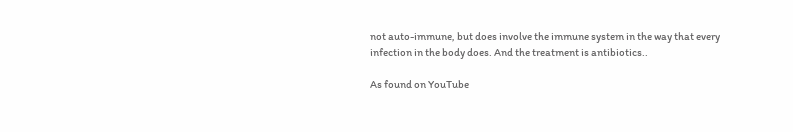not auto-immune, but does involve the immune system in the way that every
infection in the body does. And the treatment is antibiotics..

As found on YouTube